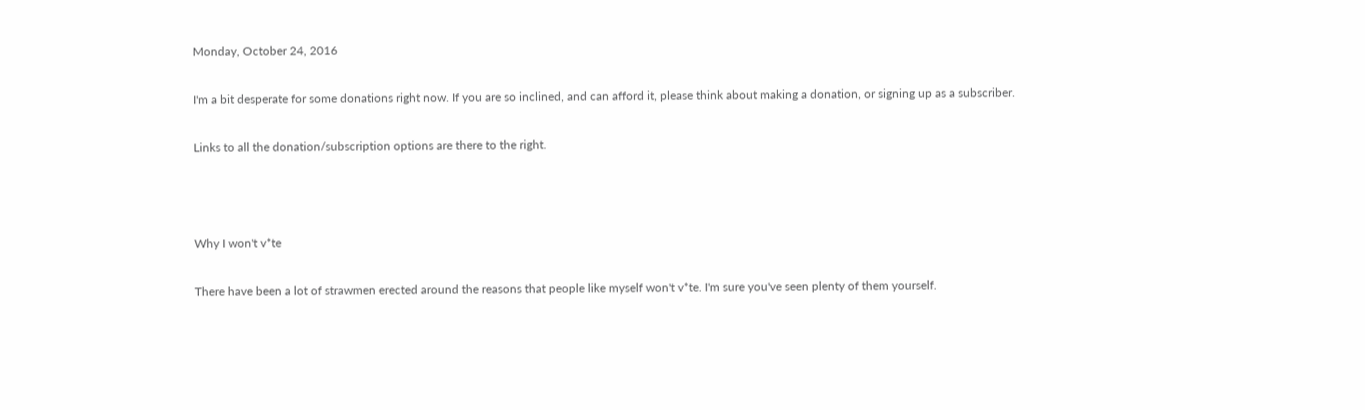Monday, October 24, 2016

I'm a bit desperate for some donations right now. If you are so inclined, and can afford it, please think about making a donation, or signing up as a subscriber.

Links to all the donation/subscription options are there to the right.



Why I won't v*te

There have been a lot of strawmen erected around the reasons that people like myself won't v*te. I'm sure you've seen plenty of them yourself.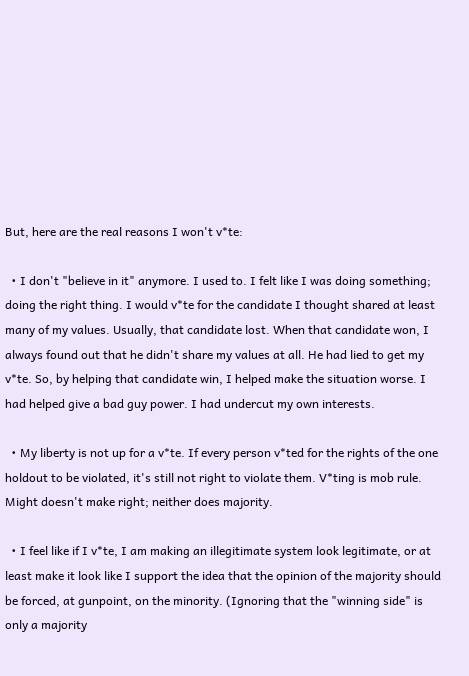But, here are the real reasons I won't v*te:

  • I don't "believe in it" anymore. I used to. I felt like I was doing something; doing the right thing. I would v*te for the candidate I thought shared at least many of my values. Usually, that candidate lost. When that candidate won, I always found out that he didn't share my values at all. He had lied to get my v*te. So, by helping that candidate win, I helped make the situation worse. I had helped give a bad guy power. I had undercut my own interests.

  • My liberty is not up for a v*te. If every person v*ted for the rights of the one holdout to be violated, it's still not right to violate them. V*ting is mob rule. Might doesn't make right; neither does majority.

  • I feel like if I v*te, I am making an illegitimate system look legitimate, or at least make it look like I support the idea that the opinion of the majority should be forced, at gunpoint, on the minority. (Ignoring that the "winning side" is only a majority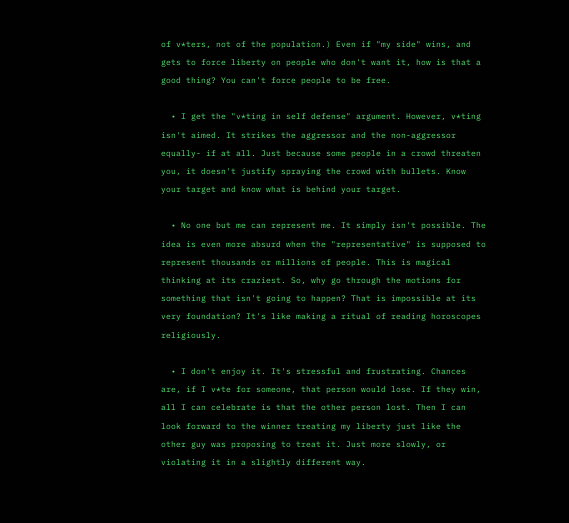of v*ters, not of the population.) Even if "my side" wins, and gets to force liberty on people who don't want it, how is that a good thing? You can't force people to be free.

  • I get the "v*ting in self defense" argument. However, v*ting isn't aimed. It strikes the aggressor and the non-aggressor equally- if at all. Just because some people in a crowd threaten you, it doesn't justify spraying the crowd with bullets. Know your target and know what is behind your target.

  • No one but me can represent me. It simply isn't possible. The idea is even more absurd when the "representative" is supposed to represent thousands or millions of people. This is magical thinking at its craziest. So, why go through the motions for something that isn't going to happen? That is impossible at its very foundation? It's like making a ritual of reading horoscopes religiously.

  • I don't enjoy it. It's stressful and frustrating. Chances are, if I v*te for someone, that person would lose. If they win, all I can celebrate is that the other person lost. Then I can look forward to the winner treating my liberty just like the other guy was proposing to treat it. Just more slowly, or violating it in a slightly different way.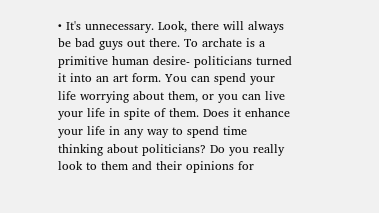• It's unnecessary. Look, there will always be bad guys out there. To archate is a primitive human desire- politicians turned it into an art form. You can spend your life worrying about them, or you can live your life in spite of them. Does it enhance your life in any way to spend time thinking about politicians? Do you really look to them and their opinions for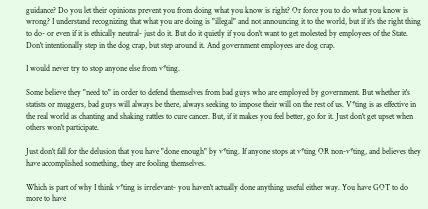guidance? Do you let their opinions prevent you from doing what you know is right? Or force you to do what you know is wrong? I understand recognizing that what you are doing is "illegal" and not announcing it to the world, but if it's the right thing to do- or even if it is ethically neutral- just do it. But do it quietly if you don't want to get molested by employees of the State. Don't intentionally step in the dog crap, but step around it. And government employees are dog crap.

I would never try to stop anyone else from v*ting.

Some believe they "need to" in order to defend themselves from bad guys who are employed by government. But whether it's statists or muggers, bad guys will always be there, always seeking to impose their will on the rest of us. V*ting is as effective in the real world as chanting and shaking rattles to cure cancer. But, if it makes you feel better, go for it. Just don't get upset when others won't participate.

Just don't fall for the delusion that you have "done enough" by v*ting. If anyone stops at v*ting OR non-v*ting, and believes they have accomplished something, they are fooling themselves.

Which is part of why I think v*ting is irrelevant- you haven't actually done anything useful either way. You have GOT to do more to have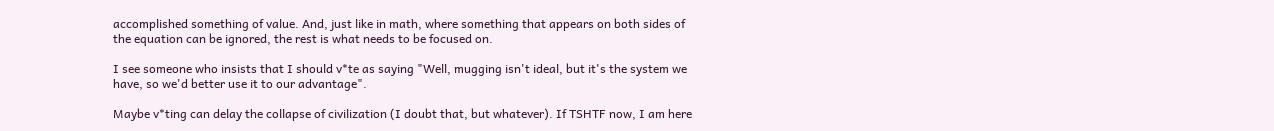accomplished something of value. And, just like in math, where something that appears on both sides of the equation can be ignored, the rest is what needs to be focused on.

I see someone who insists that I should v*te as saying "Well, mugging isn't ideal, but it's the system we have, so we'd better use it to our advantage".

Maybe v*ting can delay the collapse of civilization (I doubt that, but whatever). If TSHTF now, I am here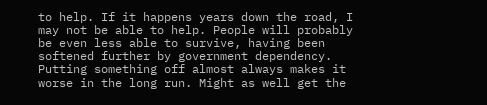to help. If it happens years down the road, I may not be able to help. People will probably be even less able to survive, having been softened further by government dependency. Putting something off almost always makes it worse in the long run. Might as well get the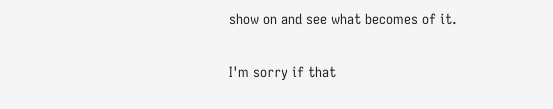show on and see what becomes of it.

I'm sorry if that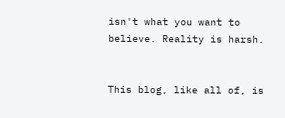isn't what you want to believe. Reality is harsh.


This blog, like all of, is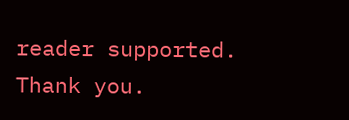reader supported. Thank you.